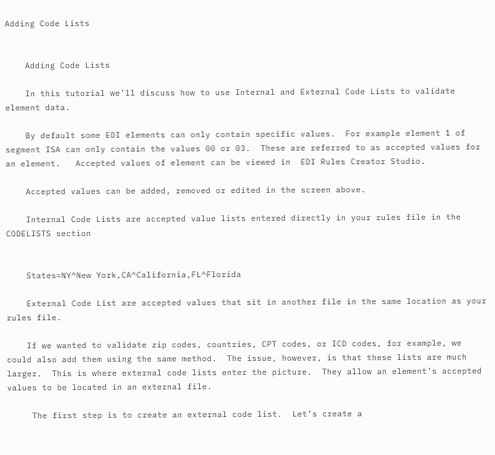Adding Code Lists


    Adding Code Lists

    In this tutorial we’ll discuss how to use Internal and External Code Lists to validate element data.

    By default some EDI elements can only contain specific values.  For example element 1 of segment ISA can only contain the values 00 or 03.  These are referred to as accepted values for an element.   Accepted values of element can be viewed in  EDI Rules Creator Studio.

    Accepted values can be added, removed or edited in the screen above.

    Internal Code Lists are accepted value lists entered directly in your rules file in the CODELISTS section


    States=NY^New York,CA^California,FL^Florida

    External Code List are accepted values that sit in another file in the same location as your rules file.

    If we wanted to validate zip codes, countries, CPT codes, or ICD codes, for example, we could also add them using the same method.  The issue, however, is that these lists are much larger.  This is where external code lists enter the picture.  They allow an element’s accepted values to be located in an external file.

     The first step is to create an external code list.  Let’s create a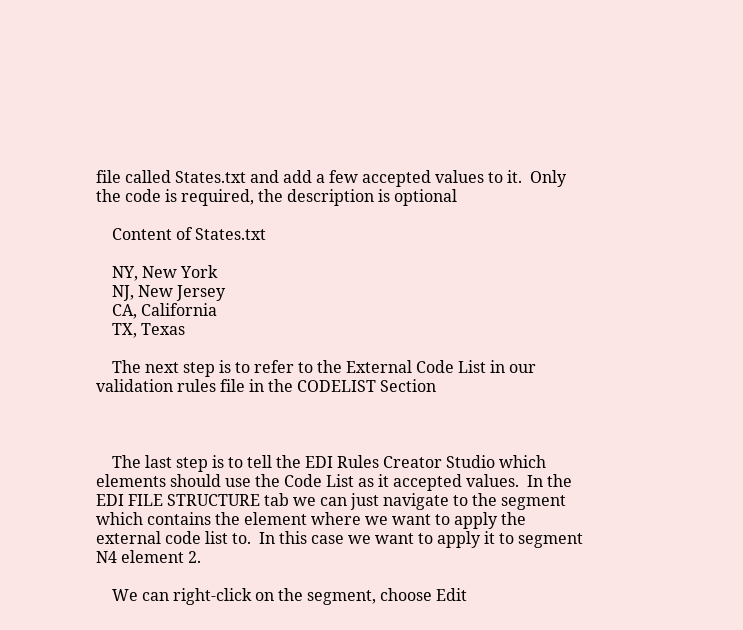file called States.txt and add a few accepted values to it.  Only the code is required, the description is optional

    Content of States.txt

    NY, New York
    NJ, New Jersey
    CA, California
    TX, Texas

    The next step is to refer to the External Code List in our validation rules file in the CODELIST Section



    The last step is to tell the EDI Rules Creator Studio which elements should use the Code List as it accepted values.  In the EDI FILE STRUCTURE tab we can just navigate to the segment which contains the element where we want to apply the external code list to.  In this case we want to apply it to segment N4 element 2.

    We can right-click on the segment, choose Edit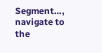Segment…, navigate to the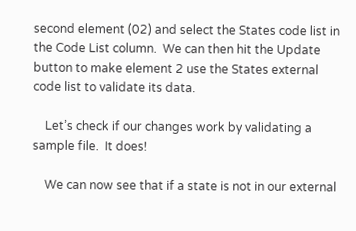second element (02) and select the States code list in the Code List column.  We can then hit the Update button to make element 2 use the States external code list to validate its data.

    Let’s check if our changes work by validating a sample file.  It does!

    We can now see that if a state is not in our external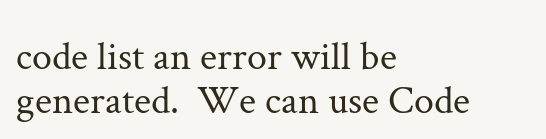code list an error will be generated.  We can use Code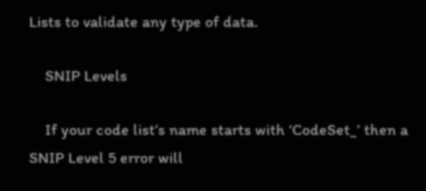Lists to validate any type of data.

    SNIP Levels

    If your code list’s name starts with ‘CodeSet_’ then a SNIP Level 5 error will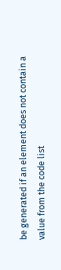be generated if an element does not contain a value from the code list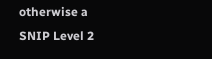otherwise a SNIP Level 2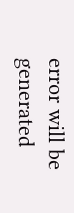error will be generated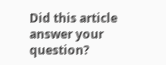Did this article answer your question?